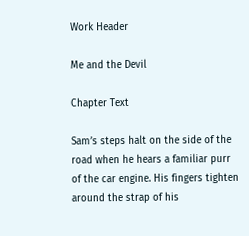Work Header

Me and the Devil

Chapter Text

Sam’s steps halt on the side of the road when he hears a familiar purr of the car engine. His fingers tighten around the strap of his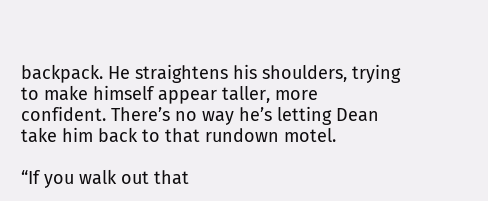backpack. He straightens his shoulders, trying to make himself appear taller, more confident. There’s no way he’s letting Dean take him back to that rundown motel.

“If you walk out that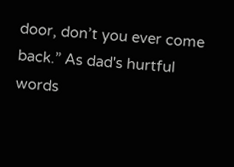door, don’t you ever come back.” As dad's hurtful words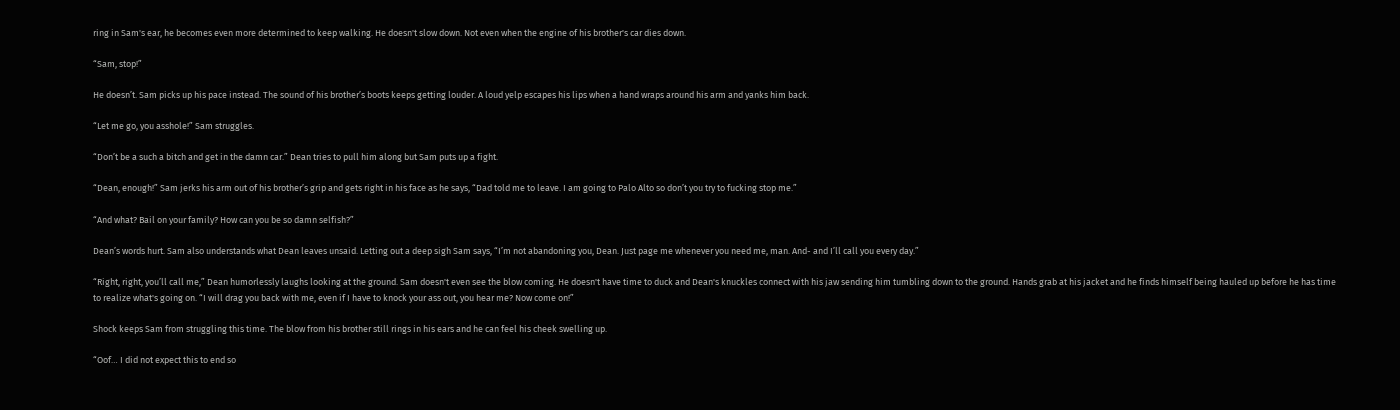ring in Sam's ear, he becomes even more determined to keep walking. He doesn't slow down. Not even when the engine of his brother's car dies down.

“Sam, stop!”

He doesn’t. Sam picks up his pace instead. The sound of his brother’s boots keeps getting louder. A loud yelp escapes his lips when a hand wraps around his arm and yanks him back.

“Let me go, you asshole!” Sam struggles.

“Don’t be a such a bitch and get in the damn car.” Dean tries to pull him along but Sam puts up a fight.

“Dean, enough!” Sam jerks his arm out of his brother’s grip and gets right in his face as he says, “Dad told me to leave. I am going to Palo Alto so don’t you try to fucking stop me.”

“And what? Bail on your family? How can you be so damn selfish?”

Dean’s words hurt. Sam also understands what Dean leaves unsaid. Letting out a deep sigh Sam says, “I’m not abandoning you, Dean. Just page me whenever you need me, man. And- and I’ll call you every day.”

“Right, right, you’ll call me,” Dean humorlessly laughs looking at the ground. Sam doesn't even see the blow coming. He doesn't have time to duck and Dean's knuckles connect with his jaw sending him tumbling down to the ground. Hands grab at his jacket and he finds himself being hauled up before he has time to realize what's going on. “I will drag you back with me, even if I have to knock your ass out, you hear me? Now come on!”

Shock keeps Sam from struggling this time. The blow from his brother still rings in his ears and he can feel his cheek swelling up.

“Oof… I did not expect this to end so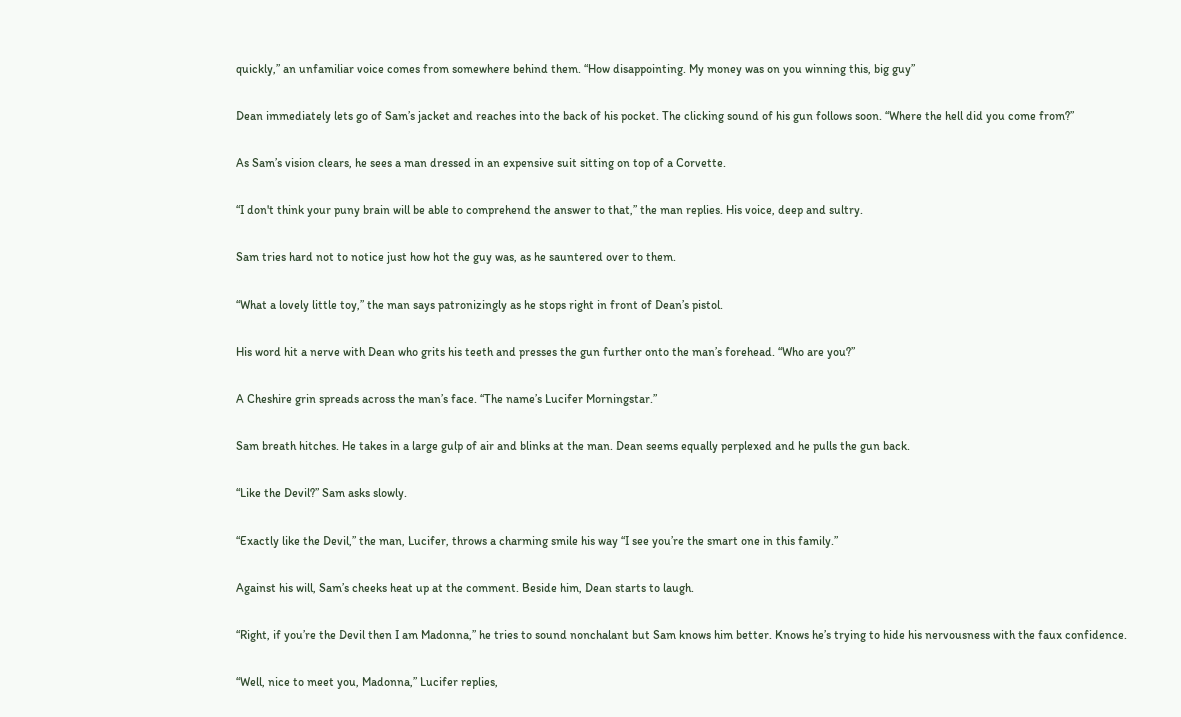quickly,” an unfamiliar voice comes from somewhere behind them. “How disappointing. My money was on you winning this, big guy”

Dean immediately lets go of Sam’s jacket and reaches into the back of his pocket. The clicking sound of his gun follows soon. “Where the hell did you come from?”

As Sam’s vision clears, he sees a man dressed in an expensive suit sitting on top of a Corvette.

“I don't think your puny brain will be able to comprehend the answer to that,” the man replies. His voice, deep and sultry.

Sam tries hard not to notice just how hot the guy was, as he sauntered over to them.

“What a lovely little toy,” the man says patronizingly as he stops right in front of Dean’s pistol.

His word hit a nerve with Dean who grits his teeth and presses the gun further onto the man’s forehead. “Who are you?”

A Cheshire grin spreads across the man’s face. “The name’s Lucifer Morningstar.”

Sam breath hitches. He takes in a large gulp of air and blinks at the man. Dean seems equally perplexed and he pulls the gun back.

“Like the Devil?” Sam asks slowly.

“Exactly like the Devil,” the man, Lucifer, throws a charming smile his way “I see you’re the smart one in this family.”

Against his will, Sam’s cheeks heat up at the comment. Beside him, Dean starts to laugh.

“Right, if you’re the Devil then I am Madonna,” he tries to sound nonchalant but Sam knows him better. Knows he’s trying to hide his nervousness with the faux confidence.

“Well, nice to meet you, Madonna,” Lucifer replies,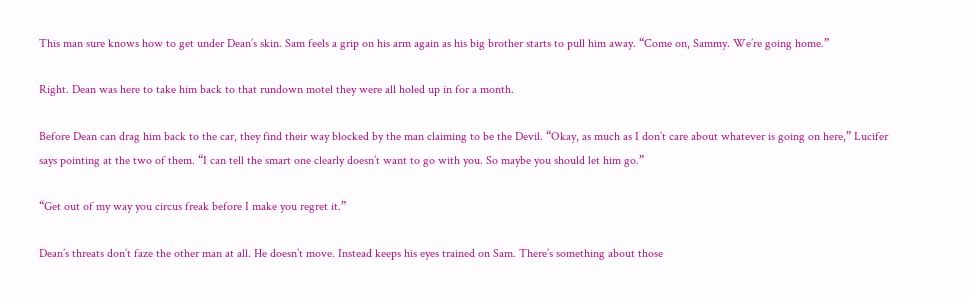This man sure knows how to get under Dean’s skin. Sam feels a grip on his arm again as his big brother starts to pull him away. “Come on, Sammy. We’re going home.”

Right. Dean was here to take him back to that rundown motel they were all holed up in for a month.

Before Dean can drag him back to the car, they find their way blocked by the man claiming to be the Devil. “Okay, as much as I don’t care about whatever is going on here,” Lucifer says pointing at the two of them. “I can tell the smart one clearly doesn’t want to go with you. So maybe you should let him go.”

“Get out of my way you circus freak before I make you regret it.”

Dean’s threats don’t faze the other man at all. He doesn’t move. Instead keeps his eyes trained on Sam. There’s something about those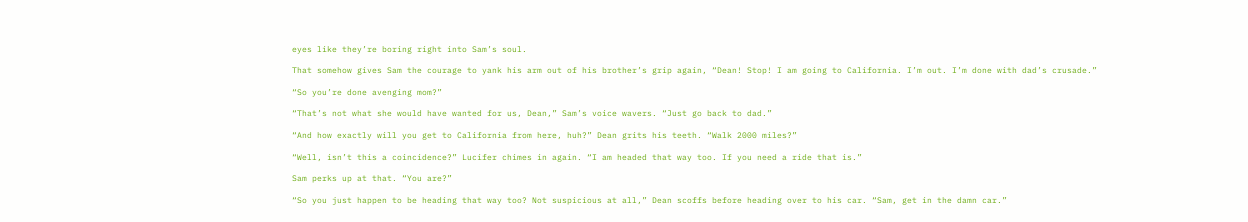eyes like they’re boring right into Sam’s soul.

That somehow gives Sam the courage to yank his arm out of his brother’s grip again, “Dean! Stop! I am going to California. I’m out. I’m done with dad’s crusade.”

“So you’re done avenging mom?”

“That’s not what she would have wanted for us, Dean,” Sam’s voice wavers. “Just go back to dad.”

“And how exactly will you get to California from here, huh?” Dean grits his teeth. “Walk 2000 miles?”

“Well, isn’t this a coincidence?” Lucifer chimes in again. “I am headed that way too. If you need a ride that is.”

Sam perks up at that. “You are?”

“So you just happen to be heading that way too? Not suspicious at all,” Dean scoffs before heading over to his car. “Sam, get in the damn car.”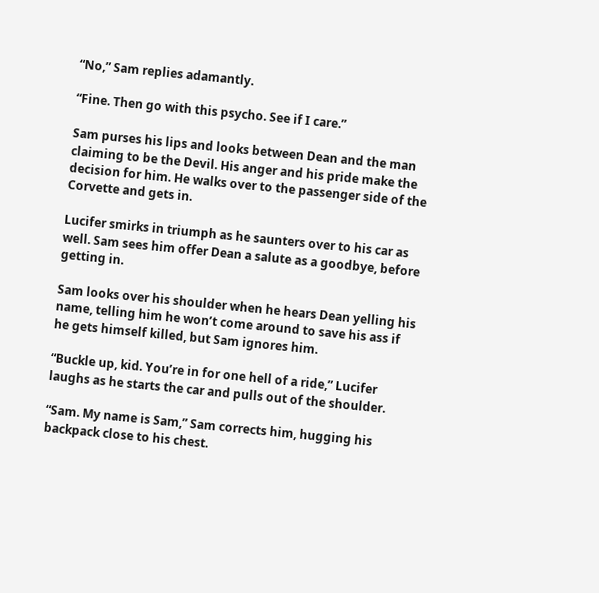“No,” Sam replies adamantly.

“Fine. Then go with this psycho. See if I care.”

Sam purses his lips and looks between Dean and the man claiming to be the Devil. His anger and his pride make the decision for him. He walks over to the passenger side of the Corvette and gets in.

Lucifer smirks in triumph as he saunters over to his car as well. Sam sees him offer Dean a salute as a goodbye, before getting in.

Sam looks over his shoulder when he hears Dean yelling his name, telling him he won’t come around to save his ass if he gets himself killed, but Sam ignores him.

“Buckle up, kid. You’re in for one hell of a ride,” Lucifer laughs as he starts the car and pulls out of the shoulder.

“Sam. My name is Sam,” Sam corrects him, hugging his backpack close to his chest.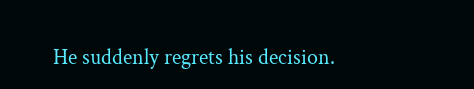He suddenly regrets his decision.